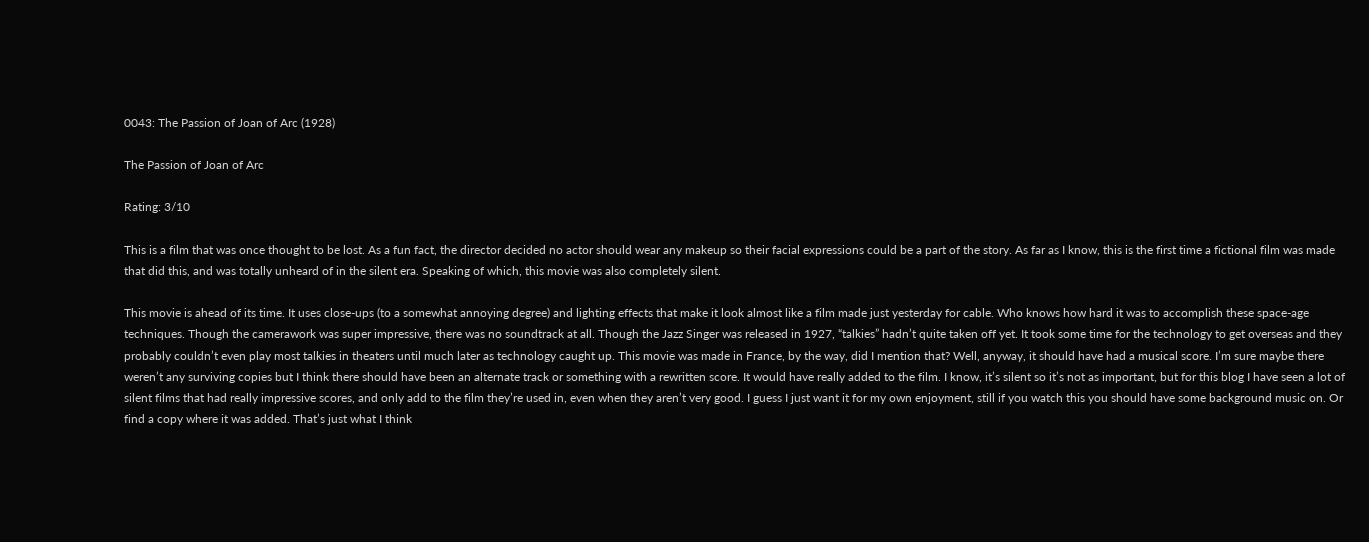0043: The Passion of Joan of Arc (1928)

The Passion of Joan of Arc

Rating: 3/10

This is a film that was once thought to be lost. As a fun fact, the director decided no actor should wear any makeup so their facial expressions could be a part of the story. As far as I know, this is the first time a fictional film was made that did this, and was totally unheard of in the silent era. Speaking of which, this movie was also completely silent.

This movie is ahead of its time. It uses close-ups (to a somewhat annoying degree) and lighting effects that make it look almost like a film made just yesterday for cable. Who knows how hard it was to accomplish these space-age techniques. Though the camerawork was super impressive, there was no soundtrack at all. Though the Jazz Singer was released in 1927, “talkies” hadn’t quite taken off yet. It took some time for the technology to get overseas and they probably couldn’t even play most talkies in theaters until much later as technology caught up. This movie was made in France, by the way, did I mention that? Well, anyway, it should have had a musical score. I’m sure maybe there weren’t any surviving copies but I think there should have been an alternate track or something with a rewritten score. It would have really added to the film. I know, it’s silent so it’s not as important, but for this blog I have seen a lot of silent films that had really impressive scores, and only add to the film they’re used in, even when they aren’t very good. I guess I just want it for my own enjoyment, still if you watch this you should have some background music on. Or find a copy where it was added. That’s just what I think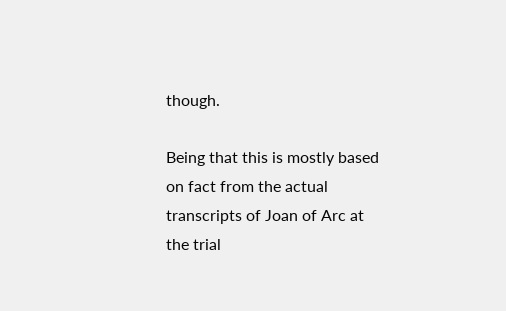though.

Being that this is mostly based on fact from the actual transcripts of Joan of Arc at the trial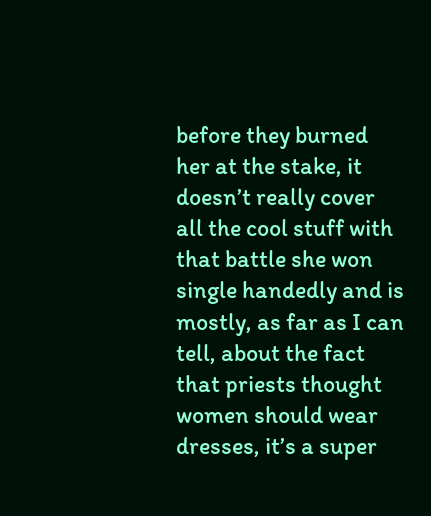before they burned her at the stake, it doesn’t really cover all the cool stuff with that battle she won single handedly and is mostly, as far as I can tell, about the fact that priests thought women should wear dresses, it’s a super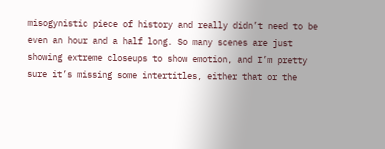misogynistic piece of history and really didn’t need to be even an hour and a half long. So many scenes are just showing extreme closeups to show emotion, and I’m pretty sure it’s missing some intertitles, either that or the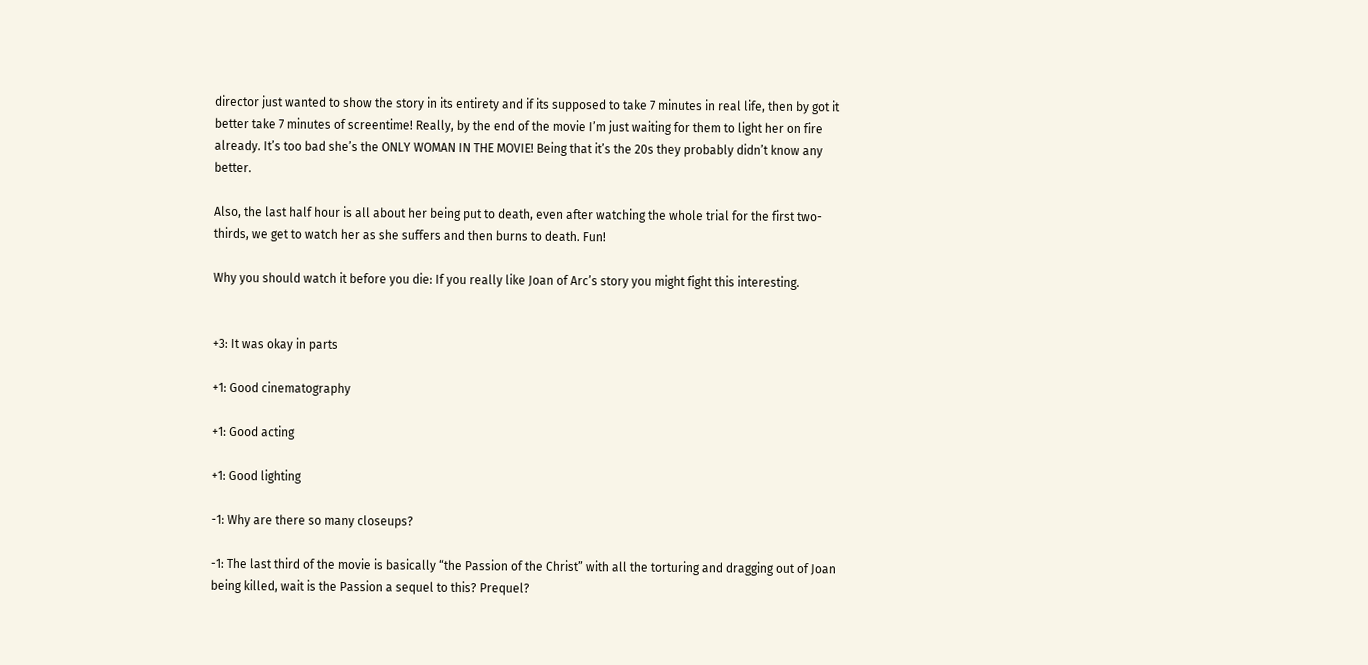director just wanted to show the story in its entirety and if its supposed to take 7 minutes in real life, then by got it better take 7 minutes of screentime! Really, by the end of the movie I’m just waiting for them to light her on fire already. It’s too bad she’s the ONLY WOMAN IN THE MOVIE! Being that it’s the 20s they probably didn’t know any better.

Also, the last half hour is all about her being put to death, even after watching the whole trial for the first two-thirds, we get to watch her as she suffers and then burns to death. Fun!

Why you should watch it before you die: If you really like Joan of Arc’s story you might fight this interesting.


+3: It was okay in parts

+1: Good cinematography

+1: Good acting

+1: Good lighting

-1: Why are there so many closeups?

-1: The last third of the movie is basically “the Passion of the Christ” with all the torturing and dragging out of Joan being killed, wait is the Passion a sequel to this? Prequel?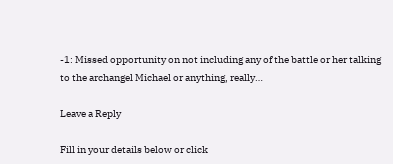-1: Missed opportunity on not including any of the battle or her talking to the archangel Michael or anything, really…

Leave a Reply

Fill in your details below or click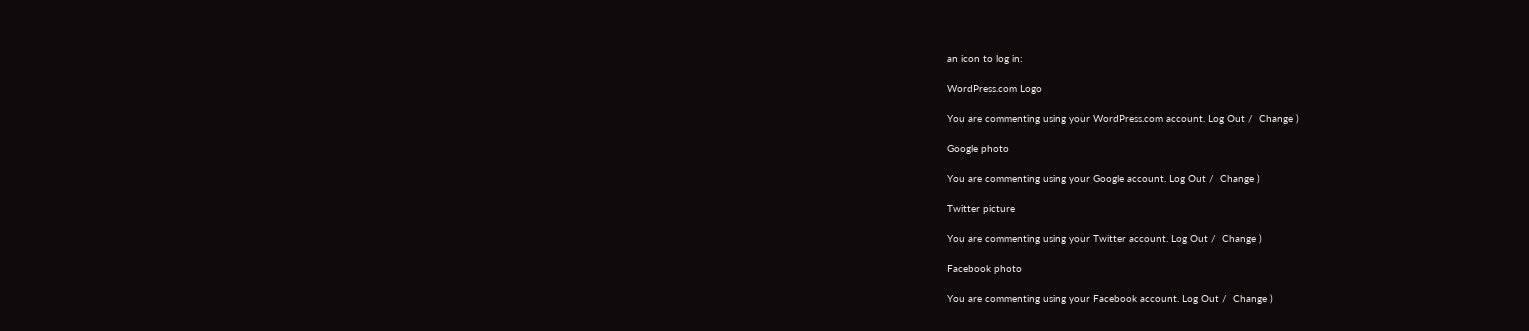an icon to log in:

WordPress.com Logo

You are commenting using your WordPress.com account. Log Out /  Change )

Google photo

You are commenting using your Google account. Log Out /  Change )

Twitter picture

You are commenting using your Twitter account. Log Out /  Change )

Facebook photo

You are commenting using your Facebook account. Log Out /  Change )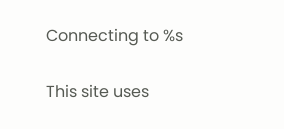Connecting to %s

This site uses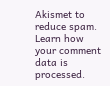Akismet to reduce spam. Learn how your comment data is processed.